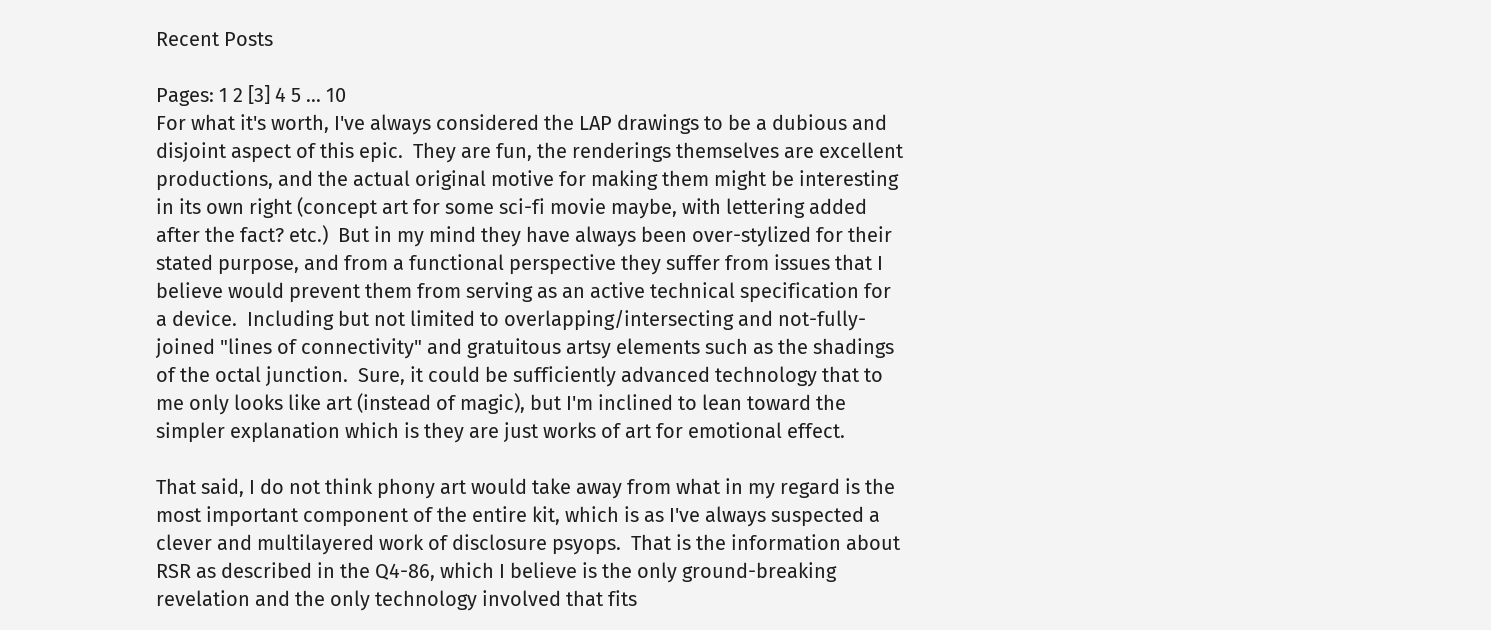Recent Posts

Pages: 1 2 [3] 4 5 ... 10
For what it's worth, I've always considered the LAP drawings to be a dubious and disjoint aspect of this epic.  They are fun, the renderings themselves are excellent productions, and the actual original motive for making them might be interesting in its own right (concept art for some sci-fi movie maybe, with lettering added after the fact? etc.)  But in my mind they have always been over-stylized for their stated purpose, and from a functional perspective they suffer from issues that I believe would prevent them from serving as an active technical specification for a device.  Including but not limited to overlapping/intersecting and not-fully-joined "lines of connectivity" and gratuitous artsy elements such as the shadings of the octal junction.  Sure, it could be sufficiently advanced technology that to me only looks like art (instead of magic), but I'm inclined to lean toward the simpler explanation which is they are just works of art for emotional effect.

That said, I do not think phony art would take away from what in my regard is the most important component of the entire kit, which is as I've always suspected a clever and multilayered work of disclosure psyops.  That is the information about RSR as described in the Q4-86, which I believe is the only ground-breaking revelation and the only technology involved that fits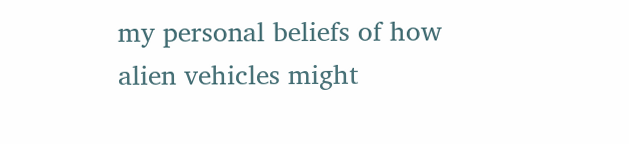my personal beliefs of how alien vehicles might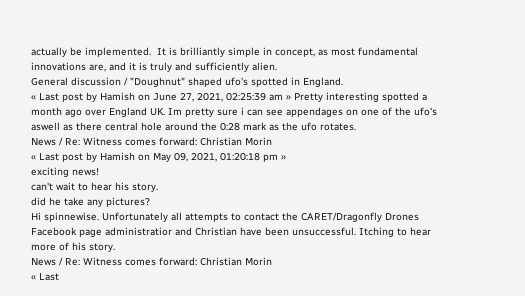actually be implemented.  It is brilliantly simple in concept, as most fundamental innovations are, and it is truly and sufficiently alien.
General discussion / "Doughnut" shaped ufo's spotted in England.
« Last post by Hamish on June 27, 2021, 02:25:39 am » Pretty interesting spotted a month ago over England UK. Im pretty sure i can see appendages on one of the ufo's aswell as there central hole around the 0:28 mark as the ufo rotates.
News / Re: Witness comes forward: Christian Morin
« Last post by Hamish on May 09, 2021, 01:20:18 pm »
exciting news!
can't wait to hear his story.
did he take any pictures?
Hi spinnewise. Unfortunately all attempts to contact the CARET/Dragonfly Drones Facebook page administratior and Christian have been unsuccessful. Itching to hear more of his story.
News / Re: Witness comes forward: Christian Morin
« Last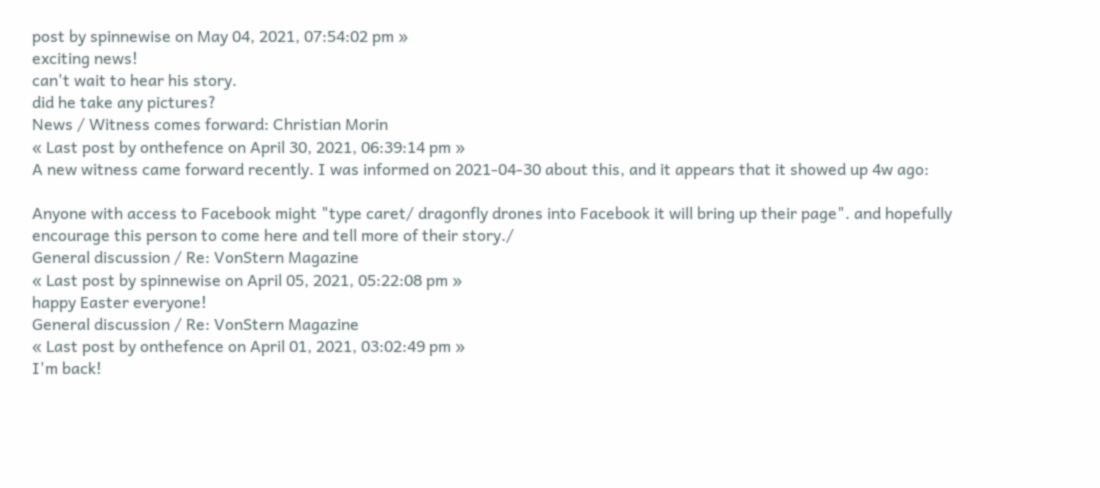post by spinnewise on May 04, 2021, 07:54:02 pm »
exciting news!
can't wait to hear his story.
did he take any pictures?
News / Witness comes forward: Christian Morin
« Last post by onthefence on April 30, 2021, 06:39:14 pm »
A new witness came forward recently. I was informed on 2021-04-30 about this, and it appears that it showed up 4w ago:

Anyone with access to Facebook might "type caret/ dragonfly drones into Facebook it will bring up their page". and hopefully encourage this person to come here and tell more of their story./
General discussion / Re: VonStern Magazine
« Last post by spinnewise on April 05, 2021, 05:22:08 pm »
happy Easter everyone!
General discussion / Re: VonStern Magazine
« Last post by onthefence on April 01, 2021, 03:02:49 pm »
I'm back!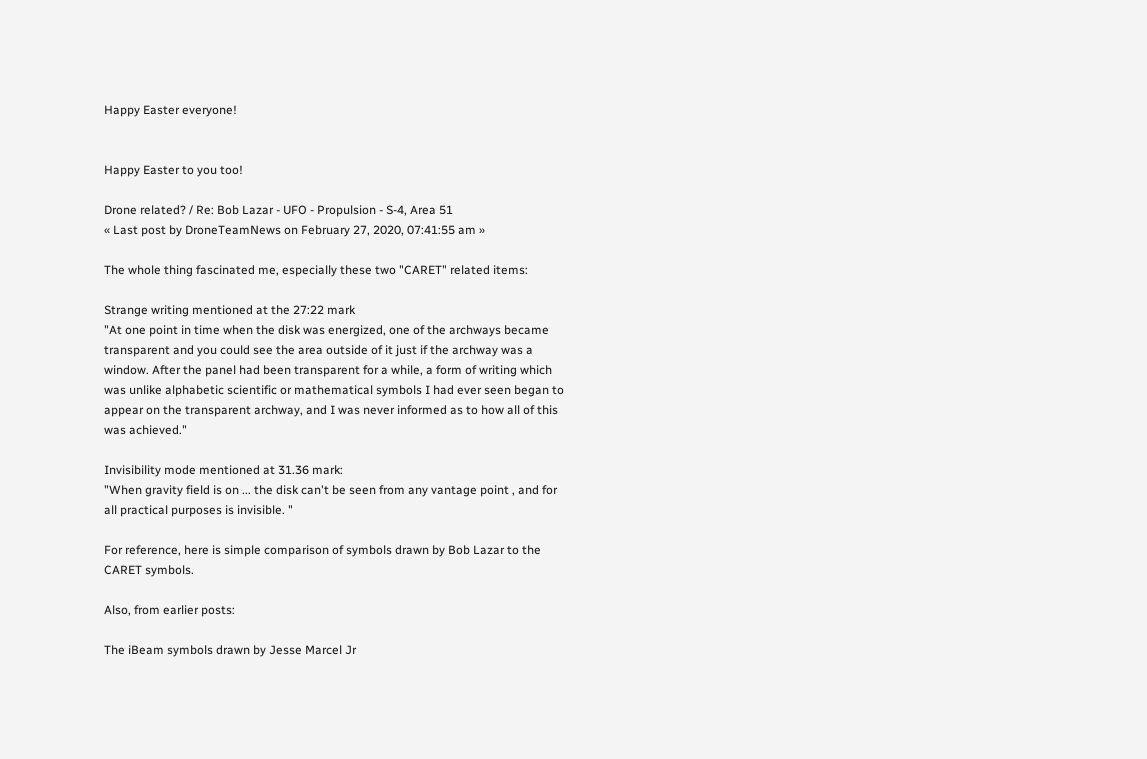Happy Easter everyone!


Happy Easter to you too!

Drone related? / Re: Bob Lazar - UFO - Propulsion - S-4, Area 51
« Last post by DroneTeamNews on February 27, 2020, 07:41:55 am »

The whole thing fascinated me, especially these two "CARET" related items:

Strange writing mentioned at the 27:22 mark
"At one point in time when the disk was energized, one of the archways became transparent and you could see the area outside of it just if the archway was a window. After the panel had been transparent for a while, a form of writing which was unlike alphabetic scientific or mathematical symbols I had ever seen began to appear on the transparent archway, and I was never informed as to how all of this was achieved."

Invisibility mode mentioned at 31.36 mark:
"When gravity field is on ... the disk can't be seen from any vantage point , and for all practical purposes is invisible. "

For reference, here is simple comparison of symbols drawn by Bob Lazar to the CARET symbols.

Also, from earlier posts:

The iBeam symbols drawn by Jesse Marcel Jr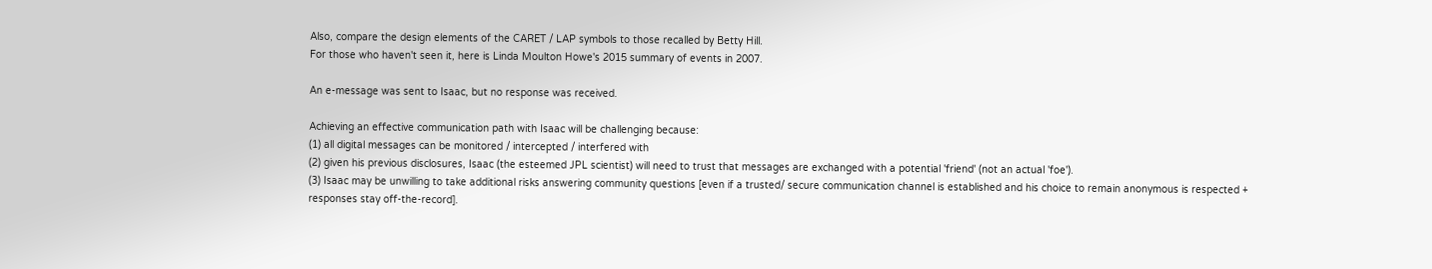Also, compare the design elements of the CARET / LAP symbols to those recalled by Betty Hill.
For those who haven't seen it, here is Linda Moulton Howe's 2015 summary of events in 2007.

An e-message was sent to Isaac, but no response was received.

Achieving an effective communication path with Isaac will be challenging because:
(1) all digital messages can be monitored / intercepted / interfered with
(2) given his previous disclosures, Isaac (the esteemed JPL scientist) will need to trust that messages are exchanged with a potential 'friend' (not an actual 'foe').
(3) Isaac may be unwilling to take additional risks answering community questions [even if a trusted/ secure communication channel is established and his choice to remain anonymous is respected + responses stay off-the-record].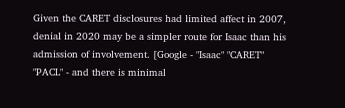Given the CARET disclosures had limited affect in 2007, denial in 2020 may be a simpler route for Isaac than his admission of involvement. [Google - "Isaac" "CARET" "PACL" - and there is minimal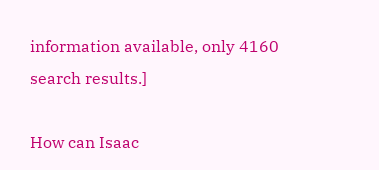information available, only 4160 search results.]

How can Isaac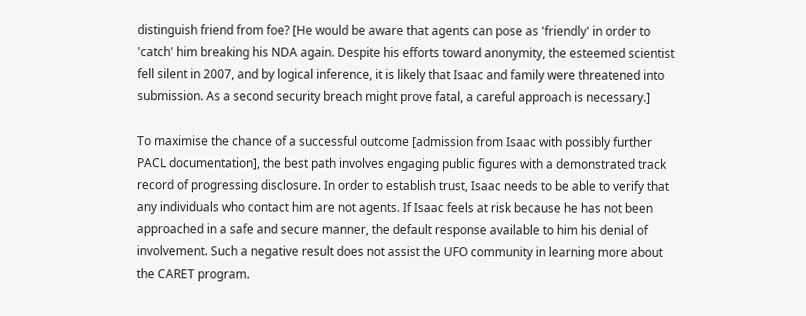distinguish friend from foe? [He would be aware that agents can pose as 'friendly' in order to 'catch' him breaking his NDA again. Despite his efforts toward anonymity, the esteemed scientist fell silent in 2007, and by logical inference, it is likely that Isaac and family were threatened into submission. As a second security breach might prove fatal, a careful approach is necessary.]

To maximise the chance of a successful outcome [admission from Isaac with possibly further PACL documentation], the best path involves engaging public figures with a demonstrated track record of progressing disclosure. In order to establish trust, Isaac needs to be able to verify that any individuals who contact him are not agents. If Isaac feels at risk because he has not been approached in a safe and secure manner, the default response available to him his denial of involvement. Such a negative result does not assist the UFO community in learning more about the CARET program.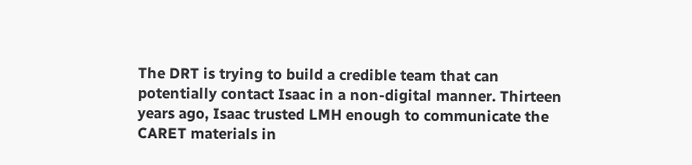The DRT is trying to build a credible team that can potentially contact Isaac in a non-digital manner. Thirteen years ago, Isaac trusted LMH enough to communicate the CARET materials in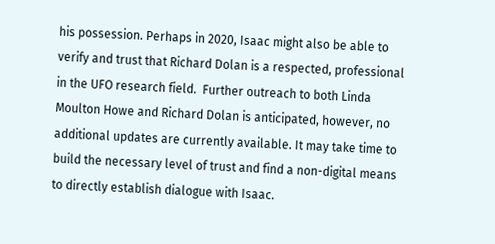his possession. Perhaps in 2020, Isaac might also be able to verify and trust that Richard Dolan is a respected, professional in the UFO research field.  Further outreach to both Linda Moulton Howe and Richard Dolan is anticipated, however, no additional updates are currently available. It may take time to build the necessary level of trust and find a non-digital means to directly establish dialogue with Isaac.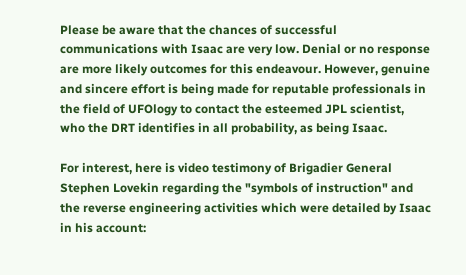Please be aware that the chances of successful communications with Isaac are very low. Denial or no response are more likely outcomes for this endeavour. However, genuine and sincere effort is being made for reputable professionals in the field of UFOlogy to contact the esteemed JPL scientist, who the DRT identifies in all probability, as being Isaac.

For interest, here is video testimony of Brigadier General Stephen Lovekin regarding the "symbols of instruction" and the reverse engineering activities which were detailed by Isaac in his account: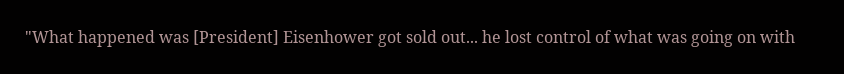"What happened was [President] Eisenhower got sold out... he lost control of what was going on with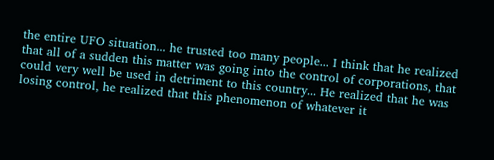the entire UFO situation... he trusted too many people... I think that he realized that all of a sudden this matter was going into the control of corporations, that could very well be used in detriment to this country... He realized that he was losing control, he realized that this phenomenon of whatever it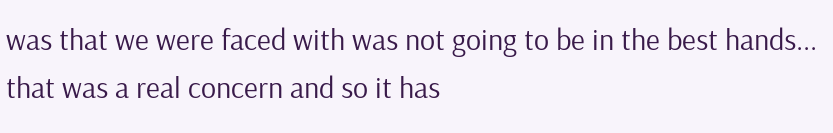was that we were faced with was not going to be in the best hands... that was a real concern and so it has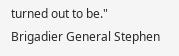turned out to be."
Brigadier General Stephen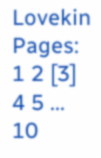Lovekin
Pages: 1 2 [3] 4 5 ... 10